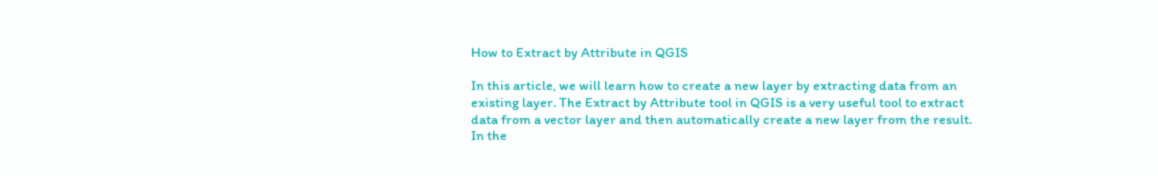How to Extract by Attribute in QGIS

In this article, we will learn how to create a new layer by extracting data from an existing layer. The Extract by Attribute tool in QGIS is a very useful tool to extract data from a vector layer and then automatically create a new layer from the result. In the